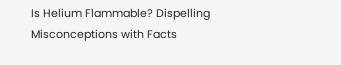Is Helium Flammable? Dispelling Misconceptions with Facts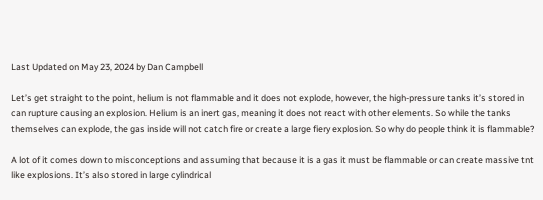Last Updated on May 23, 2024 by Dan Campbell

Let’s get straight to the point, helium is not flammable and it does not explode, however, the high-pressure tanks it’s stored in can rupture causing an explosion. Helium is an inert gas, meaning it does not react with other elements. So while the tanks themselves can explode, the gas inside will not catch fire or create a large fiery explosion. So why do people think it is flammable?

A lot of it comes down to misconceptions and assuming that because it is a gas it must be flammable or can create massive tnt like explosions. It’s also stored in large cylindrical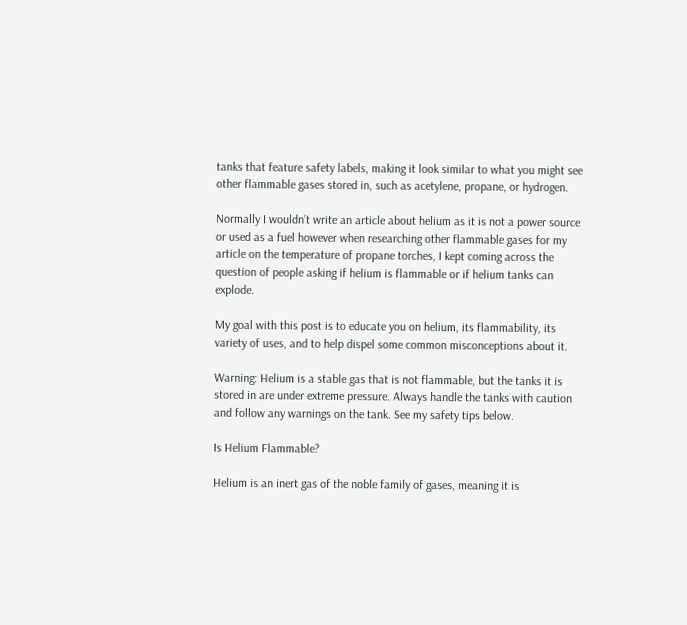tanks that feature safety labels, making it look similar to what you might see other flammable gases stored in, such as acetylene, propane, or hydrogen.

Normally I wouldn’t write an article about helium as it is not a power source or used as a fuel however when researching other flammable gases for my article on the temperature of propane torches, I kept coming across the question of people asking if helium is flammable or if helium tanks can explode.

My goal with this post is to educate you on helium, its flammability, its variety of uses, and to help dispel some common misconceptions about it.

Warning: Helium is a stable gas that is not flammable, but the tanks it is stored in are under extreme pressure. Always handle the tanks with caution and follow any warnings on the tank. See my safety tips below.

Is Helium Flammable?

Helium is an inert gas of the noble family of gases, meaning it is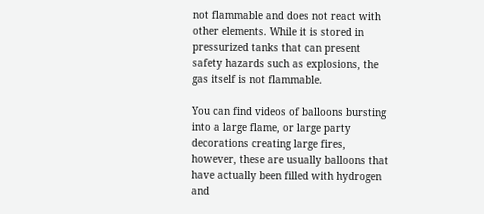not flammable and does not react with other elements. While it is stored in pressurized tanks that can present safety hazards such as explosions, the gas itself is not flammable.

You can find videos of balloons bursting into a large flame, or large party decorations creating large fires, however, these are usually balloons that have actually been filled with hydrogen and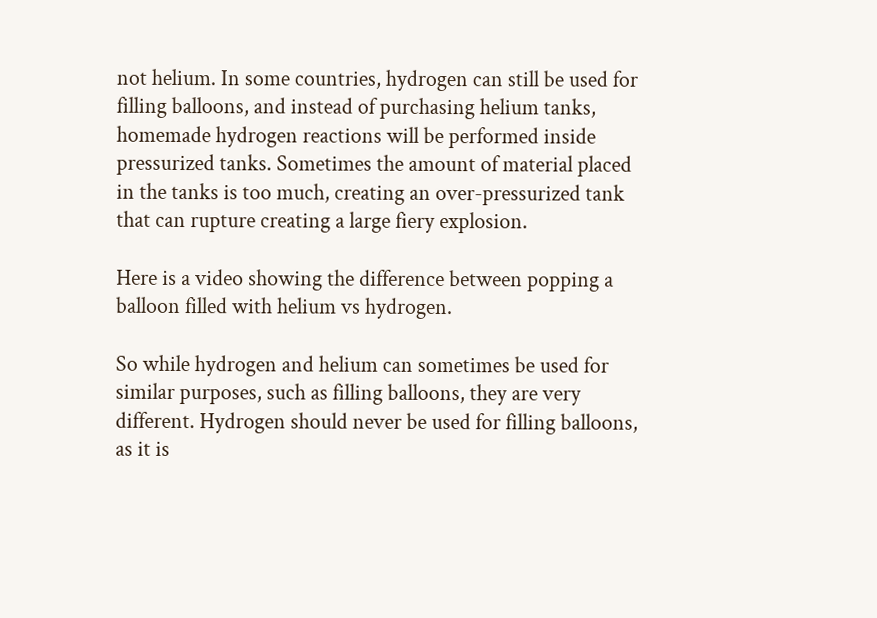not helium. In some countries, hydrogen can still be used for filling balloons, and instead of purchasing helium tanks, homemade hydrogen reactions will be performed inside pressurized tanks. Sometimes the amount of material placed in the tanks is too much, creating an over-pressurized tank that can rupture creating a large fiery explosion.

Here is a video showing the difference between popping a balloon filled with helium vs hydrogen.

So while hydrogen and helium can sometimes be used for similar purposes, such as filling balloons, they are very different. Hydrogen should never be used for filling balloons, as it is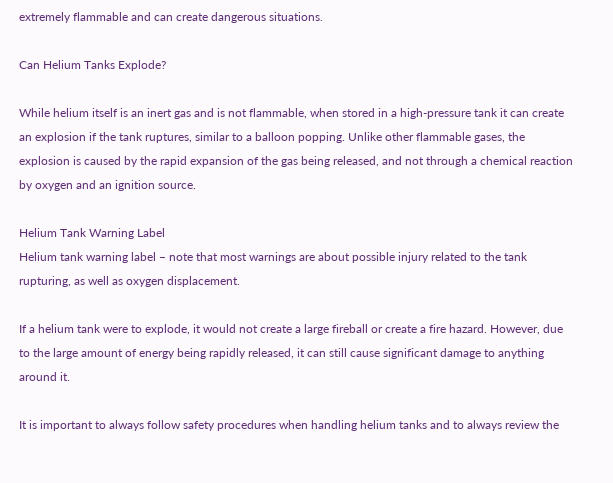extremely flammable and can create dangerous situations.

Can Helium Tanks Explode?

While helium itself is an inert gas and is not flammable, when stored in a high-pressure tank it can create an explosion if the tank ruptures, similar to a balloon popping. Unlike other flammable gases, the explosion is caused by the rapid expansion of the gas being released, and not through a chemical reaction by oxygen and an ignition source.

Helium Tank Warning Label
Helium tank warning label – note that most warnings are about possible injury related to the tank rupturing, as well as oxygen displacement.

If a helium tank were to explode, it would not create a large fireball or create a fire hazard. However, due to the large amount of energy being rapidly released, it can still cause significant damage to anything around it.

It is important to always follow safety procedures when handling helium tanks and to always review the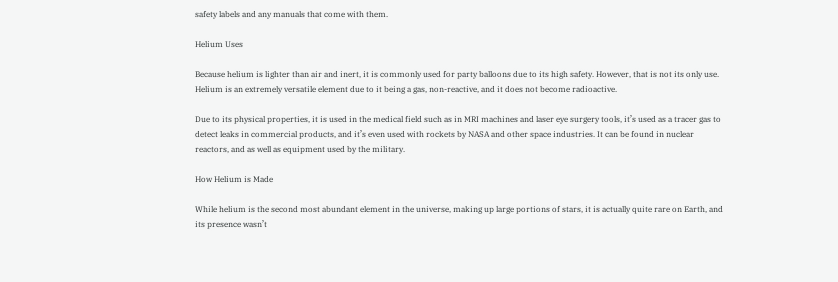safety labels and any manuals that come with them.

Helium Uses

Because helium is lighter than air and inert, it is commonly used for party balloons due to its high safety. However, that is not its only use. Helium is an extremely versatile element due to it being a gas, non-reactive, and it does not become radioactive.

Due to its physical properties, it is used in the medical field such as in MRI machines and laser eye surgery tools, it’s used as a tracer gas to detect leaks in commercial products, and it’s even used with rockets by NASA and other space industries. It can be found in nuclear reactors, and as well as equipment used by the military.

How Helium is Made

While helium is the second most abundant element in the universe, making up large portions of stars, it is actually quite rare on Earth, and its presence wasn’t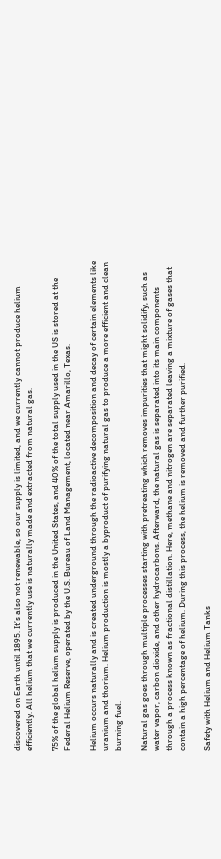discovered on Earth until 1895. It’s also not renewable, so our supply is limited, and we currently cannot produce helium efficiently. All helium that we currently use is naturally made and extracted from natural gas.

75% of the global helium supply is produced in the United States, and 40% of the total supply used in the US is stored at the Federal Helium Reserve, operated by the U.S. Bureau of Land Management, located near Amarillo, Texas.

Helium occurs naturally and is created underground through the radioactive decomposition and decay of certain elements like uranium and thorium. Helium production is mostly a byproduct of purifying natural gas to produce a more efficient and clean burning fuel.

Natural gas goes through multiple processes starting with pretreating which removes impurities that might solidify, such as water vapor, carbon dioxide, and other hydrocarbons. Afterward, the natural gas is separated into its main components through a process known as fractional distillation. Here, methane and nitrogen are separated leaving a mixture of gases that contain a high percentage of helium. During this process, the helium is removed and further purified.

Safety with Helium and Helium Tanks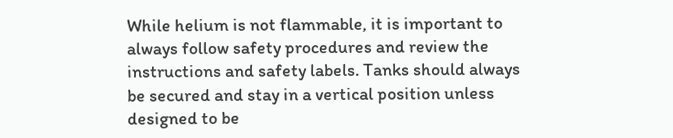While helium is not flammable, it is important to always follow safety procedures and review the instructions and safety labels. Tanks should always be secured and stay in a vertical position unless designed to be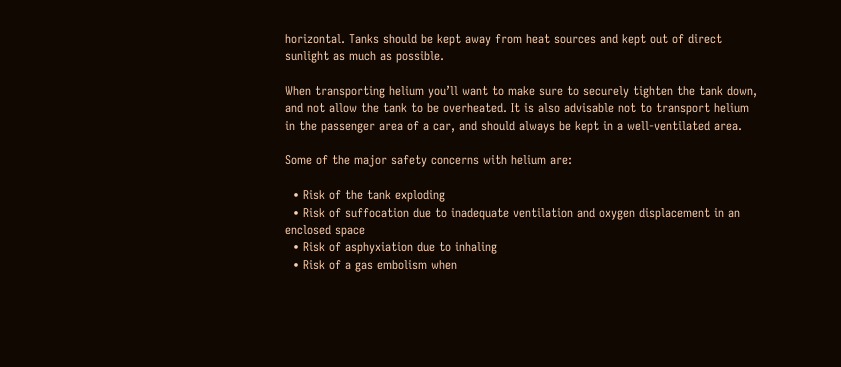horizontal. Tanks should be kept away from heat sources and kept out of direct sunlight as much as possible.

When transporting helium you’ll want to make sure to securely tighten the tank down, and not allow the tank to be overheated. It is also advisable not to transport helium in the passenger area of a car, and should always be kept in a well-ventilated area.

Some of the major safety concerns with helium are:

  • Risk of the tank exploding
  • Risk of suffocation due to inadequate ventilation and oxygen displacement in an enclosed space
  • Risk of asphyxiation due to inhaling
  • Risk of a gas embolism when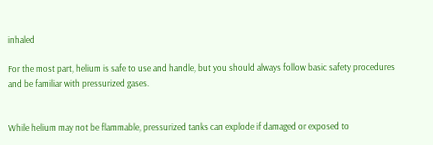inhaled

For the most part, helium is safe to use and handle, but you should always follow basic safety procedures and be familiar with pressurized gases.


While helium may not be flammable, pressurized tanks can explode if damaged or exposed to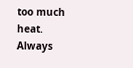too much heat. Always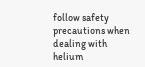follow safety precautions when dealing with helium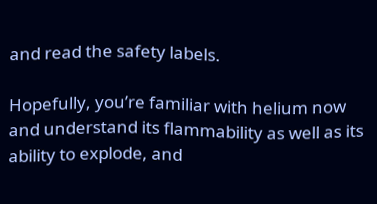and read the safety labels.

Hopefully, you’re familiar with helium now and understand its flammability as well as its ability to explode, and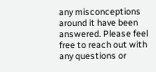any misconceptions around it have been answered. Please feel free to reach out with any questions or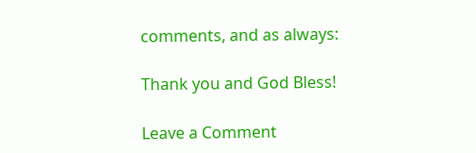comments, and as always:

Thank you and God Bless!

Leave a Comment